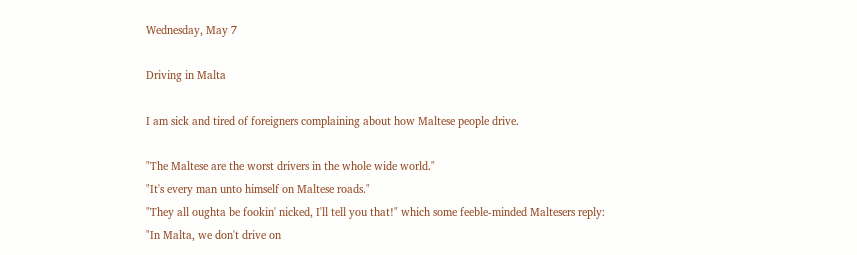Wednesday, May 7

Driving in Malta

I am sick and tired of foreigners complaining about how Maltese people drive.

"The Maltese are the worst drivers in the whole wide world."
"It's every man unto himself on Maltese roads."
"They all oughta be fookin' nicked, I'll tell you that!" which some feeble-minded Maltesers reply:
"In Malta, we don't drive on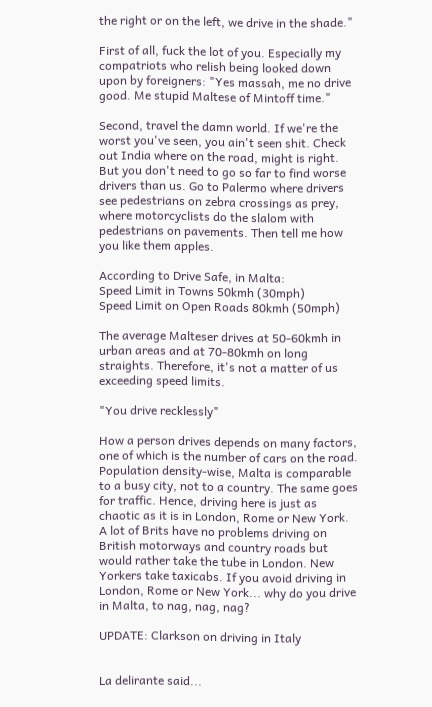the right or on the left, we drive in the shade."

First of all, fuck the lot of you. Especially my compatriots who relish being looked down upon by foreigners: "Yes massah, me no drive good. Me stupid Maltese of Mintoff time."

Second, travel the damn world. If we're the worst you've seen, you ain't seen shit. Check out India where on the road, might is right. But you don't need to go so far to find worse drivers than us. Go to Palermo where drivers see pedestrians on zebra crossings as prey, where motorcyclists do the slalom with pedestrians on pavements. Then tell me how you like them apples.

According to Drive Safe, in Malta:
Speed Limit in Towns 50kmh (30mph)
Speed Limit on Open Roads 80kmh (50mph)

The average Malteser drives at 50-60kmh in urban areas and at 70-80kmh on long straights. Therefore, it's not a matter of us exceeding speed limits.

"You drive recklessly"

How a person drives depends on many factors, one of which is the number of cars on the road. Population density-wise, Malta is comparable to a busy city, not to a country. The same goes for traffic. Hence, driving here is just as chaotic as it is in London, Rome or New York. A lot of Brits have no problems driving on British motorways and country roads but would rather take the tube in London. New Yorkers take taxicabs. If you avoid driving in London, Rome or New York... why do you drive in Malta, to nag, nag, nag?

UPDATE: Clarkson on driving in Italy


La delirante said...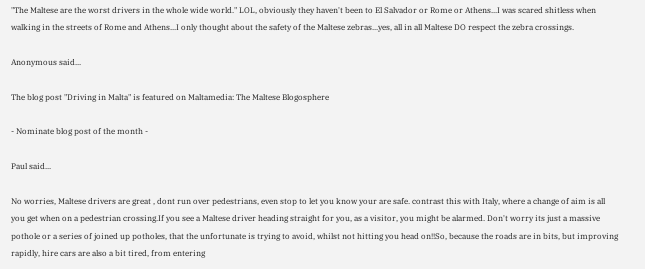"The Maltese are the worst drivers in the whole wide world." LOL, obviously they haven't been to El Salvador or Rome or Athens...I was scared shitless when walking in the streets of Rome and Athens...I only thought about the safety of the Maltese zebras...yes, all in all Maltese DO respect the zebra crossings.

Anonymous said...

The blog post "Driving in Malta" is featured on Maltamedia: The Maltese Blogosphere

- Nominate blog post of the month -

Paul said...

No worries, Maltese drivers are great , dont run over pedestrians, even stop to let you know your are safe. contrast this with Italy, where a change of aim is all you get when on a pedestrian crossing.If you see a Maltese driver heading straight for you, as a visitor, you might be alarmed. Don't worry its just a massive pothole or a series of joined up potholes, that the unfortunate is trying to avoid, whilst not hitting you head on!!So, because the roads are in bits, but improving rapidly, hire cars are also a bit tired, from entering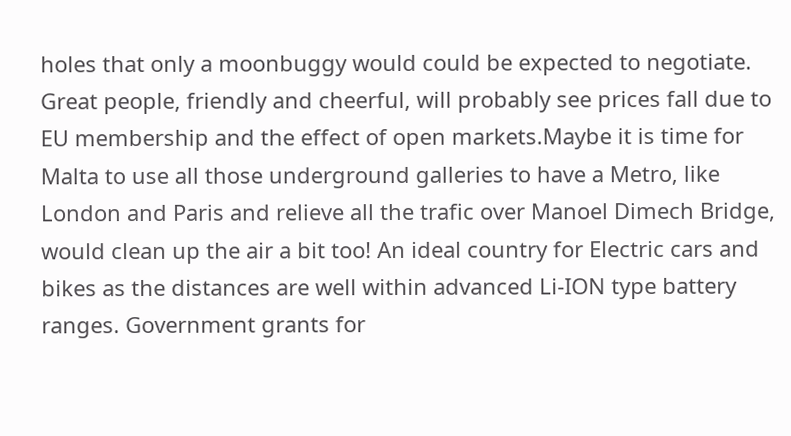holes that only a moonbuggy would could be expected to negotiate. Great people, friendly and cheerful, will probably see prices fall due to EU membership and the effect of open markets.Maybe it is time for Malta to use all those underground galleries to have a Metro, like London and Paris and relieve all the trafic over Manoel Dimech Bridge, would clean up the air a bit too! An ideal country for Electric cars and bikes as the distances are well within advanced Li-ION type battery ranges. Government grants for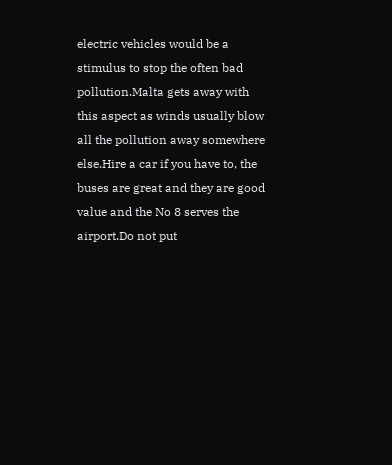electric vehicles would be a stimulus to stop the often bad pollution.Malta gets away with this aspect as winds usually blow all the pollution away somewhere else.Hire a car if you have to, the buses are great and they are good value and the No 8 serves the airport.Do not put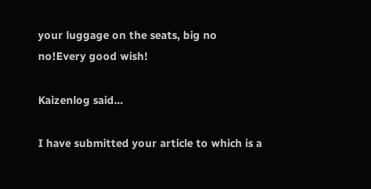your luggage on the seats, big no no!Every good wish!

Kaizenlog said...

I have submitted your article to which is a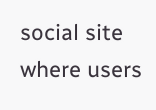social site where users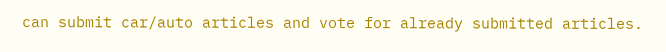can submit car/auto articles and vote for already submitted articles.